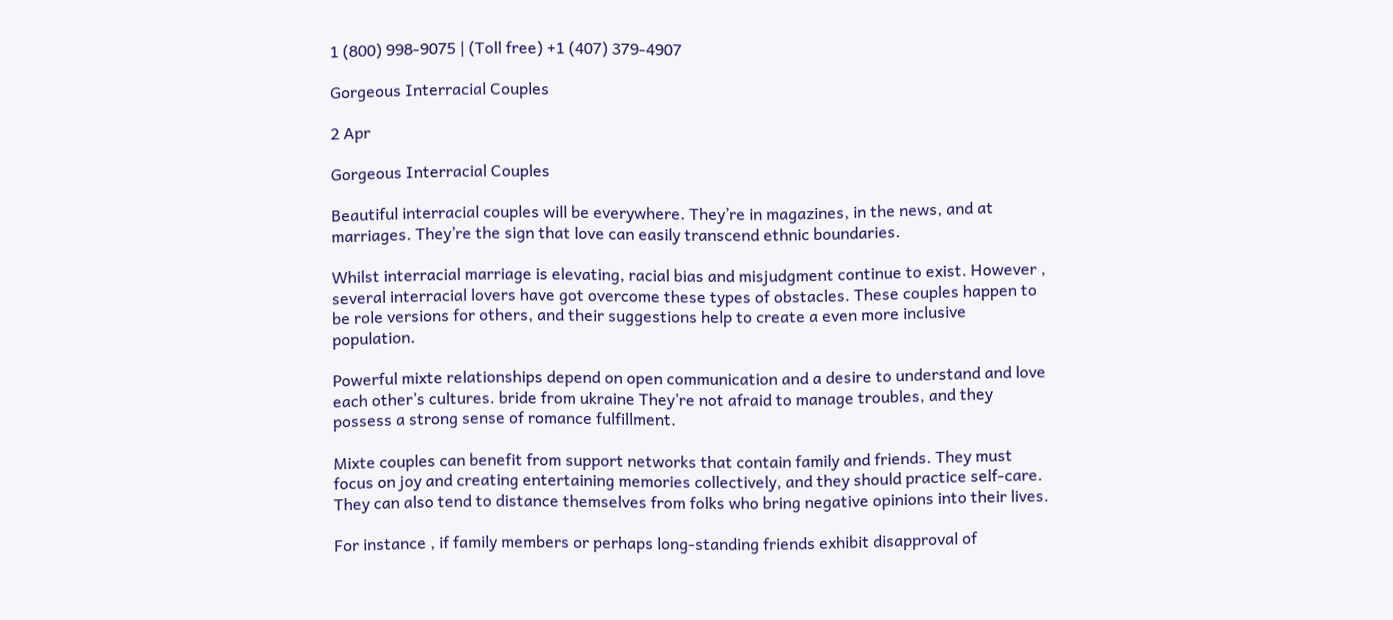1 (800) 998-9075 | (Toll free) +1 (407) 379-4907

Gorgeous Interracial Couples

2 Apr

Gorgeous Interracial Couples

Beautiful interracial couples will be everywhere. They’re in magazines, in the news, and at marriages. They’re the sign that love can easily transcend ethnic boundaries.

Whilst interracial marriage is elevating, racial bias and misjudgment continue to exist. However , several interracial lovers have got overcome these types of obstacles. These couples happen to be role versions for others, and their suggestions help to create a even more inclusive population.

Powerful mixte relationships depend on open communication and a desire to understand and love each other’s cultures. bride from ukraine They’re not afraid to manage troubles, and they possess a strong sense of romance fulfillment.

Mixte couples can benefit from support networks that contain family and friends. They must focus on joy and creating entertaining memories collectively, and they should practice self-care. They can also tend to distance themselves from folks who bring negative opinions into their lives.

For instance , if family members or perhaps long-standing friends exhibit disapproval of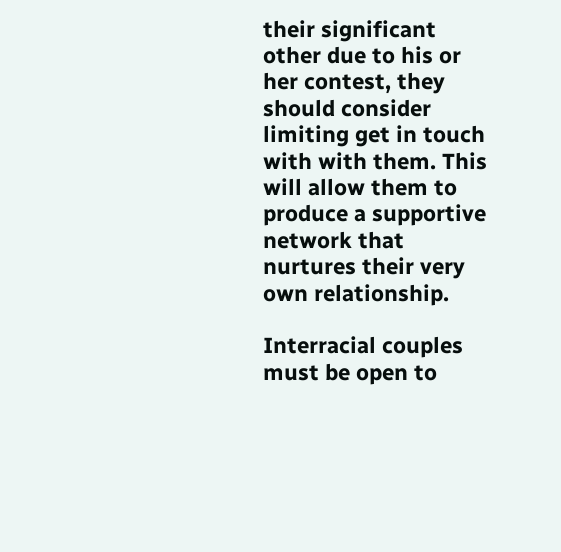their significant other due to his or her contest, they should consider limiting get in touch with with them. This will allow them to produce a supportive network that nurtures their very own relationship.

Interracial couples must be open to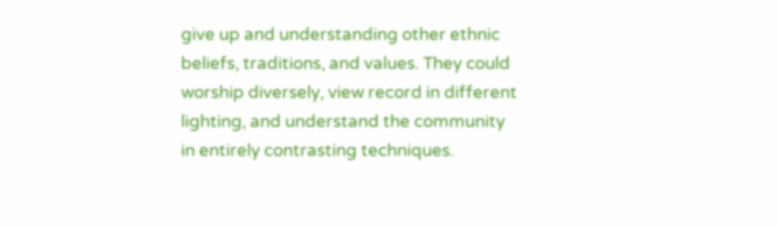give up and understanding other ethnic beliefs, traditions, and values. They could worship diversely, view record in different lighting, and understand the community in entirely contrasting techniques.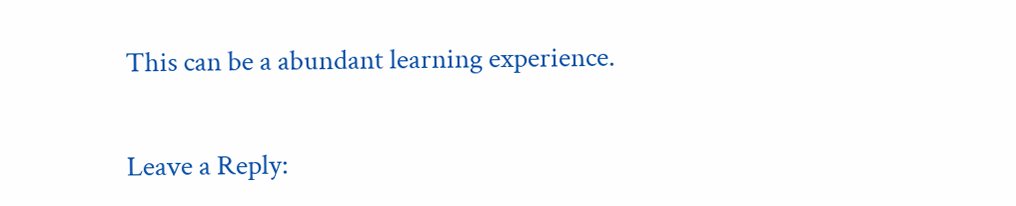This can be a abundant learning experience.


Leave a Reply: